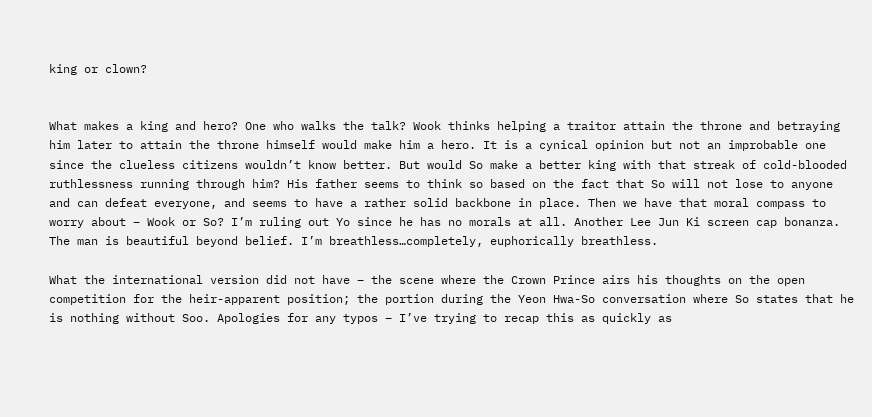king or clown?


What makes a king and hero? One who walks the talk? Wook thinks helping a traitor attain the throne and betraying him later to attain the throne himself would make him a hero. It is a cynical opinion but not an improbable one since the clueless citizens wouldn’t know better. But would So make a better king with that streak of cold-blooded ruthlessness running through him? His father seems to think so based on the fact that So will not lose to anyone and can defeat everyone, and seems to have a rather solid backbone in place. Then we have that moral compass to worry about – Wook or So? I’m ruling out Yo since he has no morals at all. Another Lee Jun Ki screen cap bonanza. The man is beautiful beyond belief. I’m breathless…completely, euphorically breathless.

What the international version did not have – the scene where the Crown Prince airs his thoughts on the open competition for the heir-apparent position; the portion during the Yeon Hwa-So conversation where So states that he is nothing without Soo. Apologies for any typos – I’ve trying to recap this as quickly as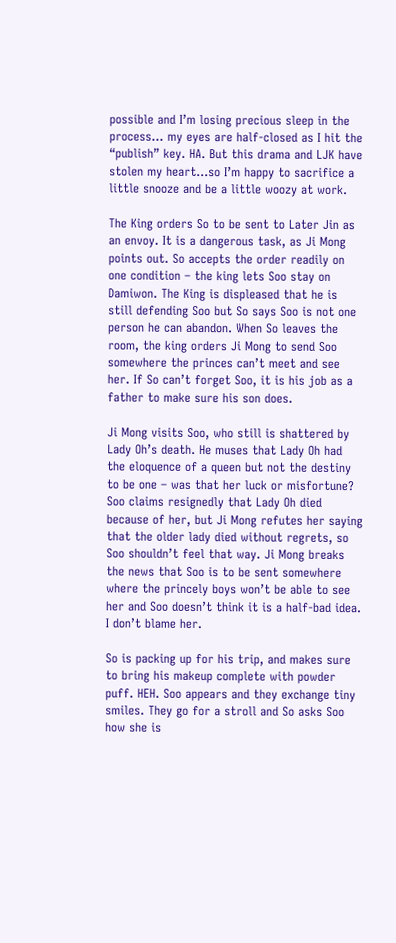possible and I’m losing precious sleep in the process… my eyes are half-closed as I hit the “publish” key. HA. But this drama and LJK have stolen my heart…so I’m happy to sacrifice a little snooze and be a little woozy at work.

The King orders So to be sent to Later Jin as an envoy. It is a dangerous task, as Ji Mong points out. So accepts the order readily on one condition – the king lets Soo stay on Damiwon. The King is displeased that he is still defending Soo but So says Soo is not one person he can abandon. When So leaves the room, the king orders Ji Mong to send Soo somewhere the princes can’t meet and see her. If So can’t forget Soo, it is his job as a father to make sure his son does.

Ji Mong visits Soo, who still is shattered by Lady Oh’s death. He muses that Lady Oh had the eloquence of a queen but not the destiny to be one – was that her luck or misfortune? Soo claims resignedly that Lady Oh died because of her, but Ji Mong refutes her saying that the older lady died without regrets, so Soo shouldn’t feel that way. Ji Mong breaks the news that Soo is to be sent somewhere where the princely boys won’t be able to see her and Soo doesn’t think it is a half-bad idea. I don’t blame her.

So is packing up for his trip, and makes sure to bring his makeup complete with powder puff. HEH. Soo appears and they exchange tiny smiles. They go for a stroll and So asks Soo how she is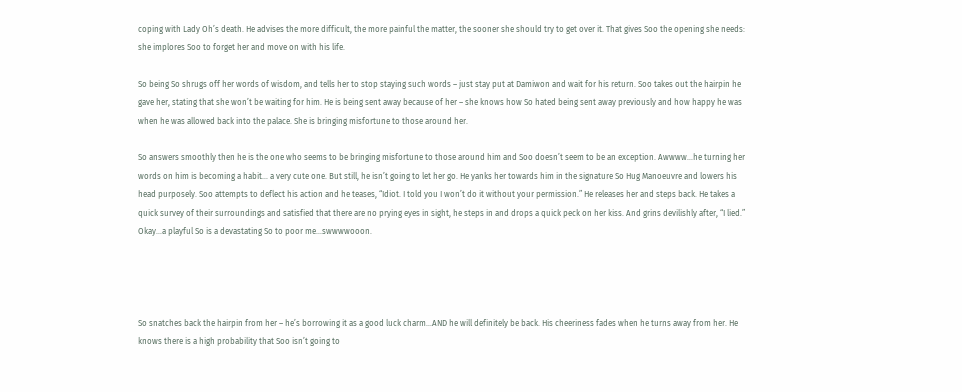coping with Lady Oh’s death. He advises the more difficult, the more painful the matter, the sooner she should try to get over it. That gives Soo the opening she needs: she implores Soo to forget her and move on with his life.

So being So shrugs off her words of wisdom, and tells her to stop staying such words – just stay put at Damiwon and wait for his return. Soo takes out the hairpin he gave her, stating that she won’t be waiting for him. He is being sent away because of her – she knows how So hated being sent away previously and how happy he was when he was allowed back into the palace. She is bringing misfortune to those around her.

So answers smoothly then he is the one who seems to be bringing misfortune to those around him and Soo doesn’t seem to be an exception. Awwww…he turning her words on him is becoming a habit… a very cute one. But still, he isn’t going to let her go. He yanks her towards him in the signature So Hug Manoeuvre and lowers his head purposely. Soo attempts to deflect his action and he teases, “Idiot. I told you I won’t do it without your permission.” He releases her and steps back. He takes a quick survey of their surroundings and satisfied that there are no prying eyes in sight, he steps in and drops a quick peck on her kiss. And grins devilishly after, “I lied.” Okay…a playful So is a devastating So to poor me…swwwwooon.




So snatches back the hairpin from her – he’s borrowing it as a good luck charm…AND he will definitely be back. His cheeriness fades when he turns away from her. He knows there is a high probability that Soo isn’t going to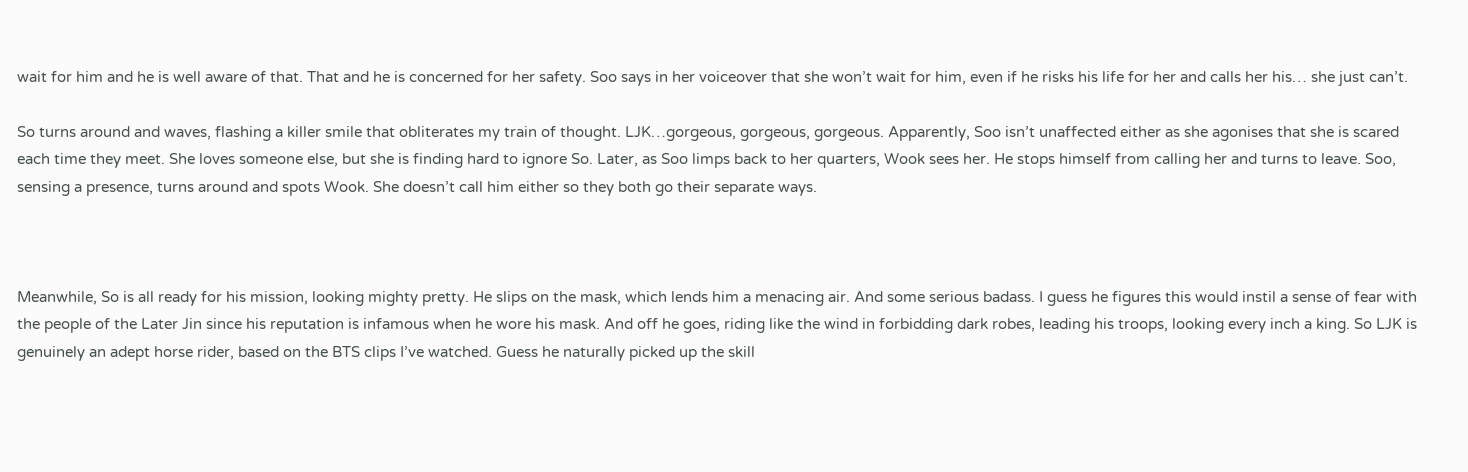wait for him and he is well aware of that. That and he is concerned for her safety. Soo says in her voiceover that she won’t wait for him, even if he risks his life for her and calls her his… she just can’t.

So turns around and waves, flashing a killer smile that obliterates my train of thought. LJK…gorgeous, gorgeous, gorgeous. Apparently, Soo isn’t unaffected either as she agonises that she is scared each time they meet. She loves someone else, but she is finding hard to ignore So. Later, as Soo limps back to her quarters, Wook sees her. He stops himself from calling her and turns to leave. Soo, sensing a presence, turns around and spots Wook. She doesn’t call him either so they both go their separate ways.



Meanwhile, So is all ready for his mission, looking mighty pretty. He slips on the mask, which lends him a menacing air. And some serious badass. I guess he figures this would instil a sense of fear with the people of the Later Jin since his reputation is infamous when he wore his mask. And off he goes, riding like the wind in forbidding dark robes, leading his troops, looking every inch a king. So LJK is genuinely an adept horse rider, based on the BTS clips I’ve watched. Guess he naturally picked up the skill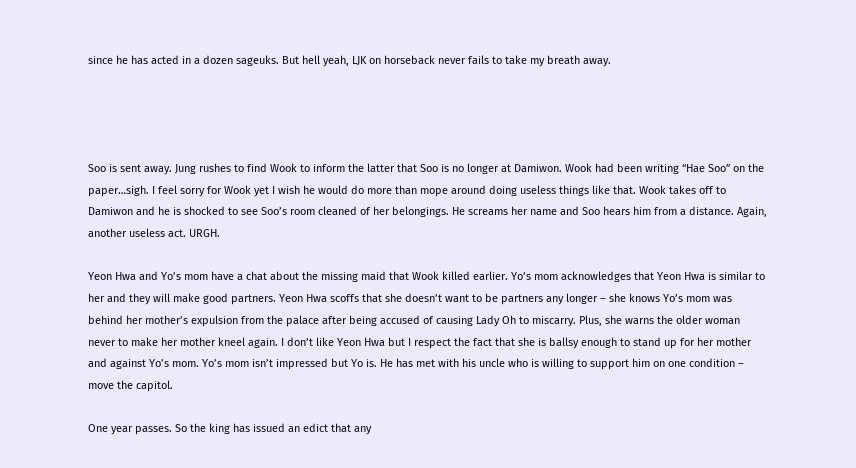since he has acted in a dozen sageuks. But hell yeah, LJK on horseback never fails to take my breath away.




Soo is sent away. Jung rushes to find Wook to inform the latter that Soo is no longer at Damiwon. Wook had been writing “Hae Soo” on the paper…sigh. I feel sorry for Wook yet I wish he would do more than mope around doing useless things like that. Wook takes off to Damiwon and he is shocked to see Soo’s room cleaned of her belongings. He screams her name and Soo hears him from a distance. Again, another useless act. URGH.

Yeon Hwa and Yo’s mom have a chat about the missing maid that Wook killed earlier. Yo’s mom acknowledges that Yeon Hwa is similar to her and they will make good partners. Yeon Hwa scoffs that she doesn’t want to be partners any longer – she knows Yo’s mom was behind her mother’s expulsion from the palace after being accused of causing Lady Oh to miscarry. Plus, she warns the older woman never to make her mother kneel again. I don’t like Yeon Hwa but I respect the fact that she is ballsy enough to stand up for her mother and against Yo’s mom. Yo’s mom isn’t impressed but Yo is. He has met with his uncle who is willing to support him on one condition – move the capitol.

One year passes. So the king has issued an edict that any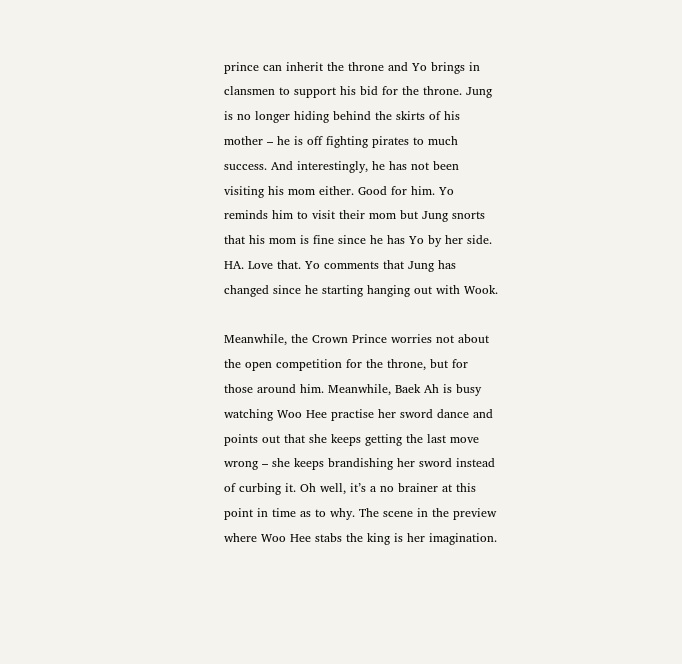prince can inherit the throne and Yo brings in clansmen to support his bid for the throne. Jung is no longer hiding behind the skirts of his mother – he is off fighting pirates to much success. And interestingly, he has not been visiting his mom either. Good for him. Yo reminds him to visit their mom but Jung snorts that his mom is fine since he has Yo by her side. HA. Love that. Yo comments that Jung has changed since he starting hanging out with Wook.

Meanwhile, the Crown Prince worries not about the open competition for the throne, but for those around him. Meanwhile, Baek Ah is busy watching Woo Hee practise her sword dance and points out that she keeps getting the last move wrong – she keeps brandishing her sword instead of curbing it. Oh well, it’s a no brainer at this point in time as to why. The scene in the preview where Woo Hee stabs the king is her imagination.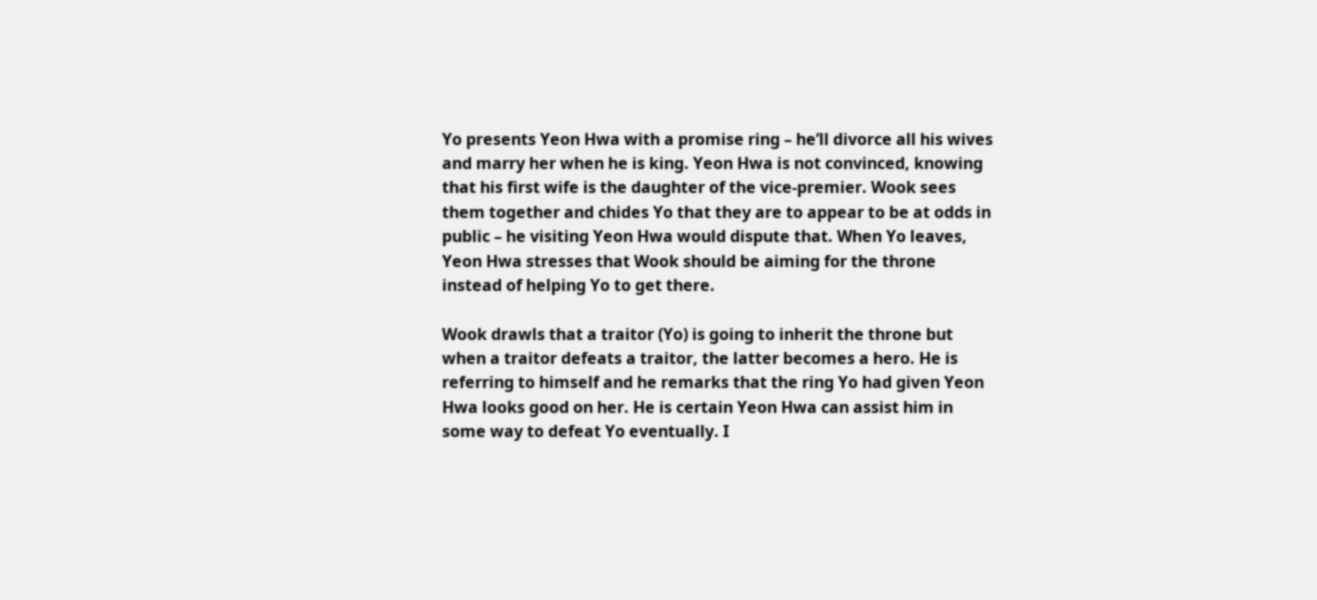Yo presents Yeon Hwa with a promise ring – he’ll divorce all his wives and marry her when he is king. Yeon Hwa is not convinced, knowing that his first wife is the daughter of the vice-premier. Wook sees them together and chides Yo that they are to appear to be at odds in public – he visiting Yeon Hwa would dispute that. When Yo leaves, Yeon Hwa stresses that Wook should be aiming for the throne instead of helping Yo to get there.

Wook drawls that a traitor (Yo) is going to inherit the throne but when a traitor defeats a traitor, the latter becomes a hero. He is referring to himself and he remarks that the ring Yo had given Yeon Hwa looks good on her. He is certain Yeon Hwa can assist him in some way to defeat Yo eventually. I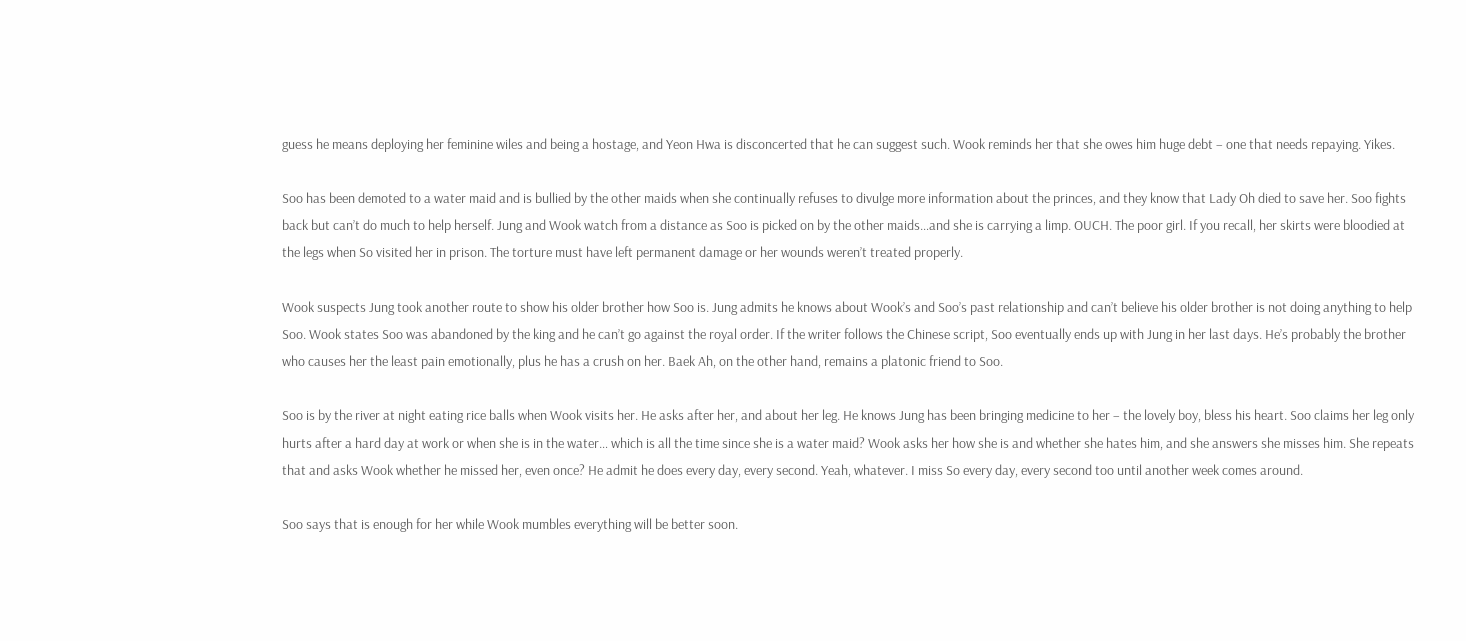guess he means deploying her feminine wiles and being a hostage, and Yeon Hwa is disconcerted that he can suggest such. Wook reminds her that she owes him huge debt – one that needs repaying. Yikes.

Soo has been demoted to a water maid and is bullied by the other maids when she continually refuses to divulge more information about the princes, and they know that Lady Oh died to save her. Soo fights back but can’t do much to help herself. Jung and Wook watch from a distance as Soo is picked on by the other maids…and she is carrying a limp. OUCH. The poor girl. If you recall, her skirts were bloodied at the legs when So visited her in prison. The torture must have left permanent damage or her wounds weren’t treated properly.

Wook suspects Jung took another route to show his older brother how Soo is. Jung admits he knows about Wook’s and Soo’s past relationship and can’t believe his older brother is not doing anything to help Soo. Wook states Soo was abandoned by the king and he can’t go against the royal order. If the writer follows the Chinese script, Soo eventually ends up with Jung in her last days. He’s probably the brother who causes her the least pain emotionally, plus he has a crush on her. Baek Ah, on the other hand, remains a platonic friend to Soo.

Soo is by the river at night eating rice balls when Wook visits her. He asks after her, and about her leg. He knows Jung has been bringing medicine to her – the lovely boy, bless his heart. Soo claims her leg only hurts after a hard day at work or when she is in the water… which is all the time since she is a water maid? Wook asks her how she is and whether she hates him, and she answers she misses him. She repeats that and asks Wook whether he missed her, even once? He admit he does every day, every second. Yeah, whatever. I miss So every day, every second too until another week comes around.

Soo says that is enough for her while Wook mumbles everything will be better soon.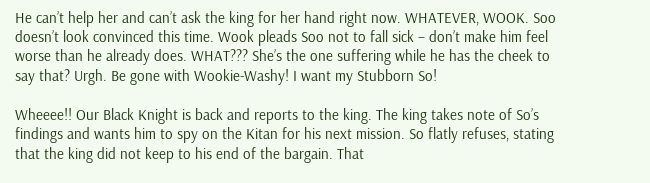He can’t help her and can’t ask the king for her hand right now. WHATEVER, WOOK. Soo doesn’t look convinced this time. Wook pleads Soo not to fall sick – don’t make him feel worse than he already does. WHAT??? She’s the one suffering while he has the cheek to say that? Urgh. Be gone with Wookie-Washy! I want my Stubborn So!

Wheeee!! Our Black Knight is back and reports to the king. The king takes note of So’s findings and wants him to spy on the Kitan for his next mission. So flatly refuses, stating that the king did not keep to his end of the bargain. That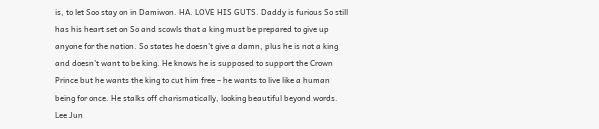is, to let Soo stay on in Damiwon. HA. LOVE HIS GUTS. Daddy is furious So still has his heart set on So and scowls that a king must be prepared to give up anyone for the nation. So states he doesn’t give a damn, plus he is not a king and doesn’t want to be king. He knows he is supposed to support the Crown Prince but he wants the king to cut him free – he wants to live like a human being for once. He stalks off charismatically, looking beautiful beyond words. Lee Jun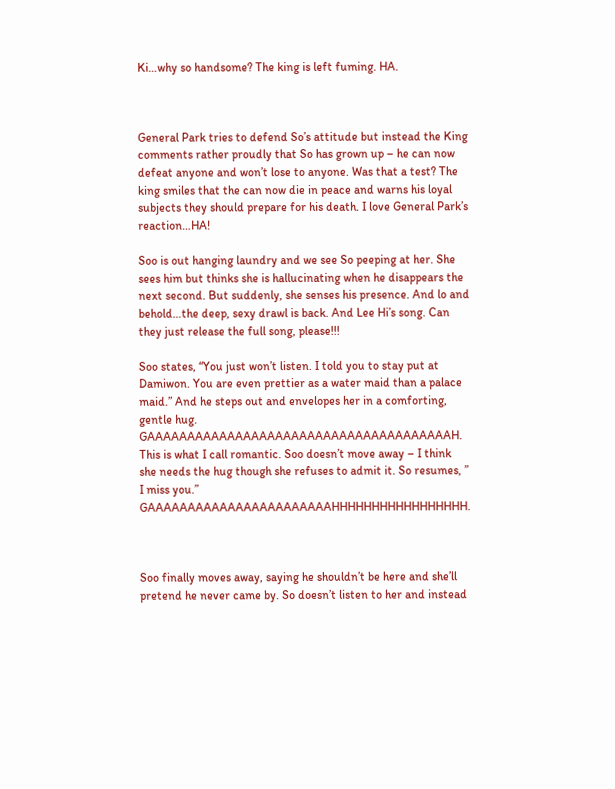Ki…why so handsome? The king is left fuming. HA.



General Park tries to defend So’s attitude but instead the King comments rather proudly that So has grown up – he can now defeat anyone and won’t lose to anyone. Was that a test? The king smiles that the can now die in peace and warns his loyal subjects they should prepare for his death. I love General Park’s reaction…HA!

Soo is out hanging laundry and we see So peeping at her. She sees him but thinks she is hallucinating when he disappears the next second. But suddenly, she senses his presence. And lo and behold…the deep, sexy drawl is back. And Lee Hi’s song. Can they just release the full song, please!!!

Soo states, “You just won’t listen. I told you to stay put at Damiwon. You are even prettier as a water maid than a palace maid.” And he steps out and envelopes her in a comforting, gentle hug. GAAAAAAAAAAAAAAAAAAAAAAAAAAAAAAAAAAAAAAH. This is what I call romantic. Soo doesn’t move away – I think she needs the hug though she refuses to admit it. So resumes, ” I miss you.” GAAAAAAAAAAAAAAAAAAAAAAAHHHHHHHHHHHHHHHHH.



Soo finally moves away, saying he shouldn’t be here and she’ll pretend he never came by. So doesn’t listen to her and instead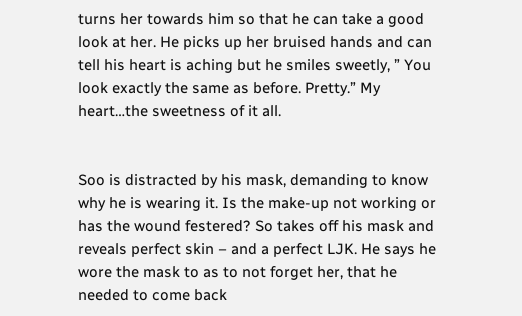turns her towards him so that he can take a good look at her. He picks up her bruised hands and can tell his heart is aching but he smiles sweetly, ” You look exactly the same as before. Pretty.” My heart…the sweetness of it all.


Soo is distracted by his mask, demanding to know why he is wearing it. Is the make-up not working or has the wound festered? So takes off his mask and reveals perfect skin – and a perfect LJK. He says he wore the mask to as to not forget her, that he needed to come back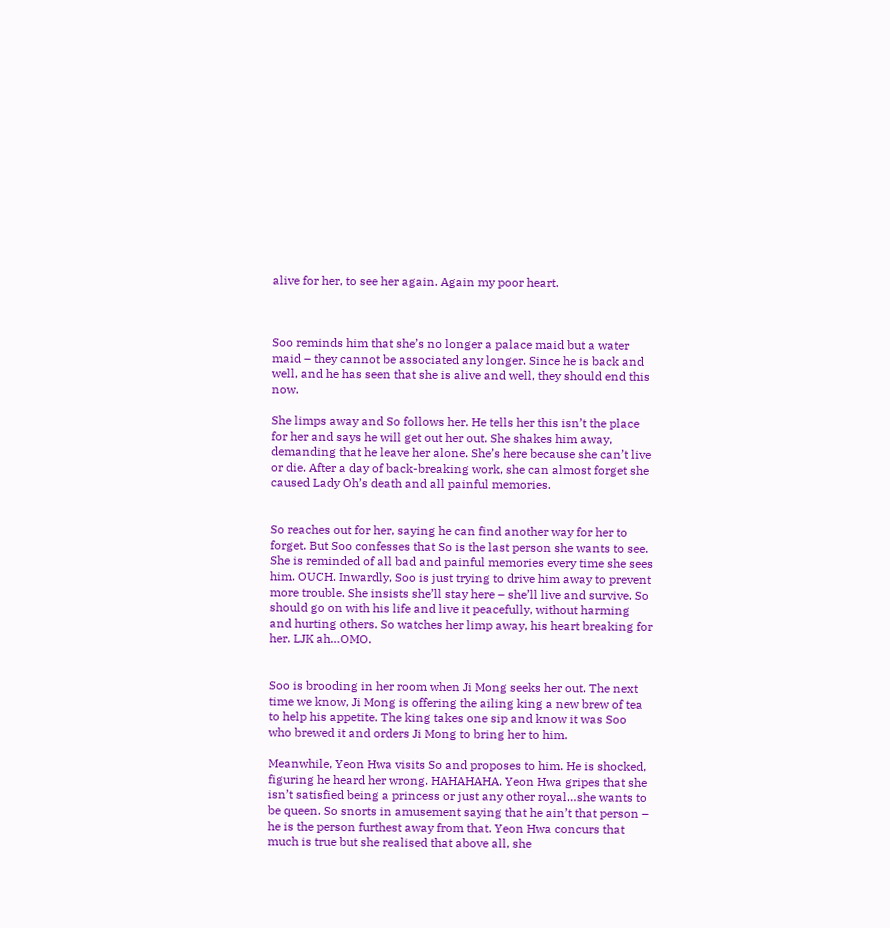alive for her, to see her again. Again my poor heart.



Soo reminds him that she’s no longer a palace maid but a water maid – they cannot be associated any longer. Since he is back and well, and he has seen that she is alive and well, they should end this now.

She limps away and So follows her. He tells her this isn’t the place for her and says he will get out her out. She shakes him away, demanding that he leave her alone. She’s here because she can’t live or die. After a day of back-breaking work, she can almost forget she caused Lady Oh’s death and all painful memories.


So reaches out for her, saying he can find another way for her to forget. But Soo confesses that So is the last person she wants to see. She is reminded of all bad and painful memories every time she sees him. OUCH. Inwardly, Soo is just trying to drive him away to prevent more trouble. She insists she’ll stay here – she’ll live and survive. So should go on with his life and live it peacefully, without harming and hurting others. So watches her limp away, his heart breaking for her. LJK ah…OMO.


Soo is brooding in her room when Ji Mong seeks her out. The next time we know, Ji Mong is offering the ailing king a new brew of tea to help his appetite. The king takes one sip and know it was Soo who brewed it and orders Ji Mong to bring her to him.

Meanwhile, Yeon Hwa visits So and proposes to him. He is shocked, figuring he heard her wrong. HAHAHAHA. Yeon Hwa gripes that she isn’t satisfied being a princess or just any other royal…she wants to be queen. So snorts in amusement saying that he ain’t that person – he is the person furthest away from that. Yeon Hwa concurs that much is true but she realised that above all, she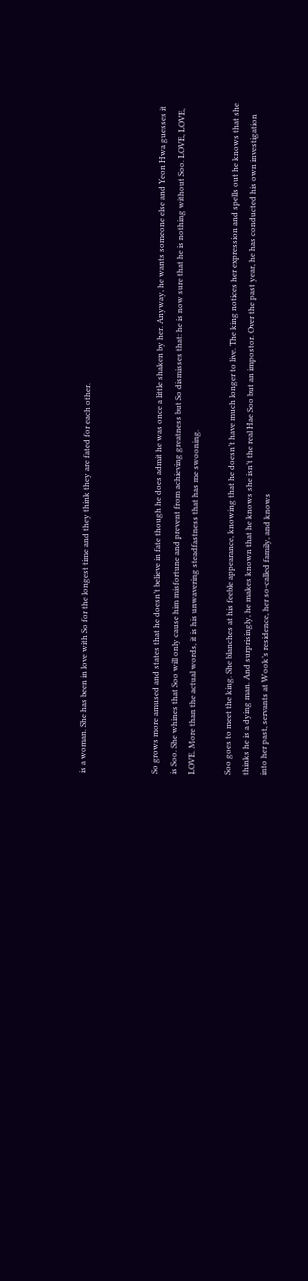is a woman. She has been in love with So for the longest time and they think they are fated for each other.



So grows more amused and states that he doesn’t believe in fate though he does admit he was once a little shaken by her. Anyway, he wants someone else and Yeon Hwa guesses it is Soo. She whines that Soo will only cause him misfortune and prevent from achieving greatness but So dismisses that: he is now sure that he is nothing without Soo. LOVE, LOVE, LOVE. More than the actual words, it is his unwavering steadfastness that has me swooning.

Soo goes to meet the king. She blanches at his feeble appearance, knowing that he doesn’t have much longer to live. The king notices her expression and spells out he knows that she thinks he is a dying man. And surprisingly, he makes known that he knows she isn’t the real Hae Soo but an impostor. Over the past year, he has conducted his own investigation into her past, servants at Wook’s residence, her so-called family, and knows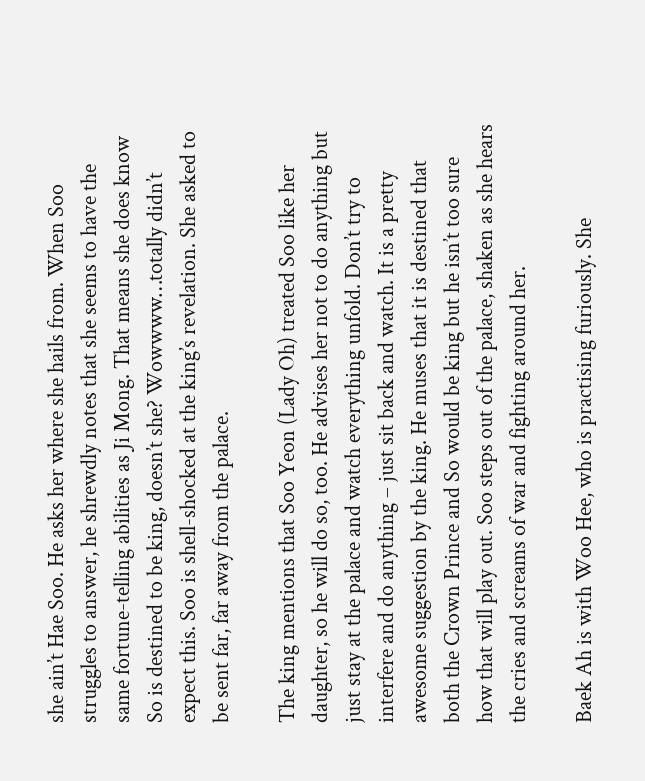she ain’t Hae Soo. He asks her where she hails from. When Soo struggles to answer, he shrewdly notes that she seems to have the same fortune-telling abilities as Ji Mong. That means she does know So is destined to be king, doesn’t she? Wowwww…totally didn’t expect this. Soo is shell-shocked at the king’s revelation. She asked to be sent far, far away from the palace.

The king mentions that Soo Yeon (Lady Oh) treated Soo like her daughter, so he will do so, too. He advises her not to do anything but just stay at the palace and watch everything unfold. Don’t try to interfere and do anything – just sit back and watch. It is a pretty awesome suggestion by the king. He muses that it is destined that both the Crown Prince and So would be king but he isn’t too sure how that will play out. Soo steps out of the palace, shaken as she hears the cries and screams of war and fighting around her.

Baek Ah is with Woo Hee, who is practising furiously. She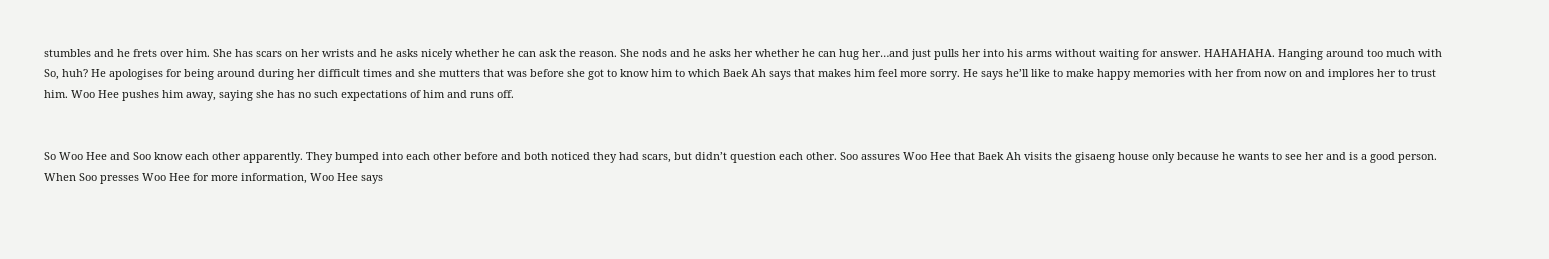stumbles and he frets over him. She has scars on her wrists and he asks nicely whether he can ask the reason. She nods and he asks her whether he can hug her…and just pulls her into his arms without waiting for answer. HAHAHAHA. Hanging around too much with So, huh? He apologises for being around during her difficult times and she mutters that was before she got to know him to which Baek Ah says that makes him feel more sorry. He says he’ll like to make happy memories with her from now on and implores her to trust him. Woo Hee pushes him away, saying she has no such expectations of him and runs off.


So Woo Hee and Soo know each other apparently. They bumped into each other before and both noticed they had scars, but didn’t question each other. Soo assures Woo Hee that Baek Ah visits the gisaeng house only because he wants to see her and is a good person. When Soo presses Woo Hee for more information, Woo Hee says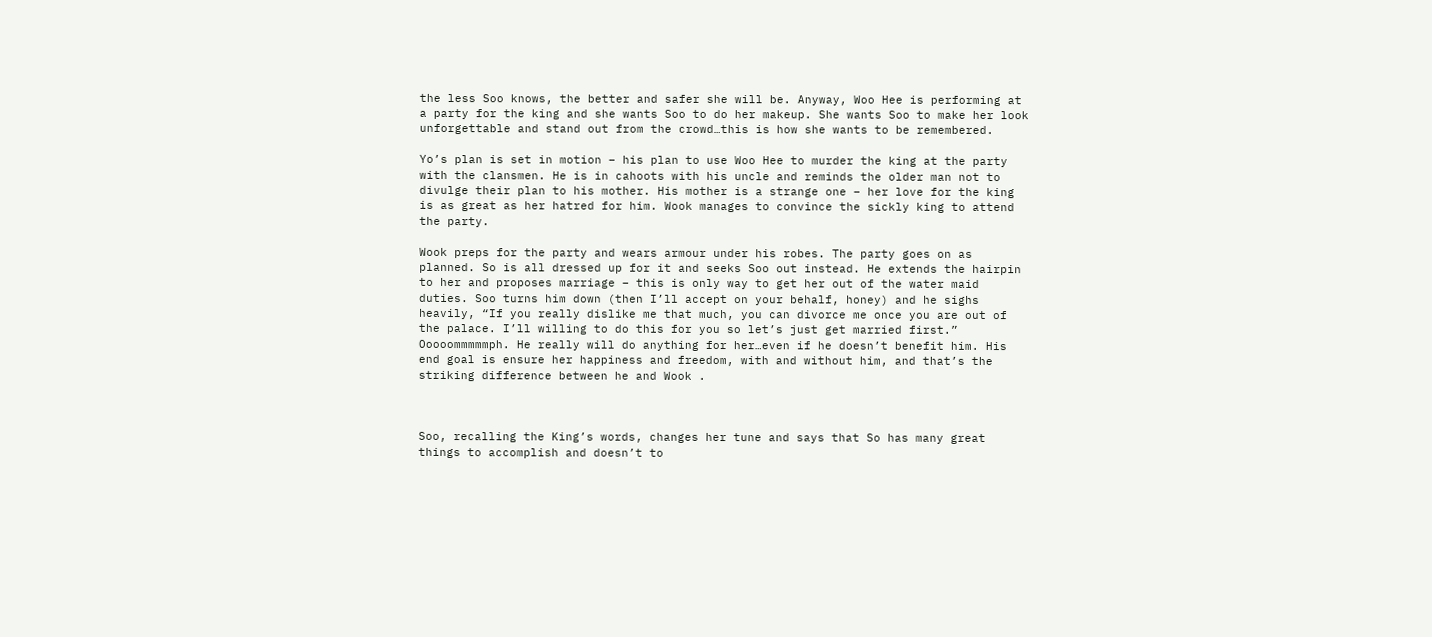the less Soo knows, the better and safer she will be. Anyway, Woo Hee is performing at a party for the king and she wants Soo to do her makeup. She wants Soo to make her look unforgettable and stand out from the crowd…this is how she wants to be remembered.

Yo’s plan is set in motion – his plan to use Woo Hee to murder the king at the party with the clansmen. He is in cahoots with his uncle and reminds the older man not to divulge their plan to his mother. His mother is a strange one – her love for the king is as great as her hatred for him. Wook manages to convince the sickly king to attend the party.

Wook preps for the party and wears armour under his robes. The party goes on as planned. So is all dressed up for it and seeks Soo out instead. He extends the hairpin to her and proposes marriage – this is only way to get her out of the water maid duties. Soo turns him down (then I’ll accept on your behalf, honey) and he sighs heavily, “If you really dislike me that much, you can divorce me once you are out of the palace. I’ll willing to do this for you so let’s just get married first.” Ooooommmmmph. He really will do anything for her…even if he doesn’t benefit him. His end goal is ensure her happiness and freedom, with and without him, and that’s the striking difference between he and Wook .



Soo, recalling the King’s words, changes her tune and says that So has many great things to accomplish and doesn’t to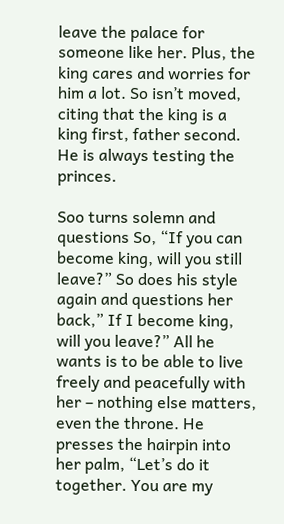leave the palace for someone like her. Plus, the king cares and worries for him a lot. So isn’t moved, citing that the king is a king first, father second. He is always testing the princes.

Soo turns solemn and questions So, “If you can become king, will you still leave?” So does his style again and questions her back,” If I become king, will you leave?” All he wants is to be able to live freely and peacefully with her – nothing else matters, even the throne. He presses the hairpin into her palm, “Let’s do it together. You are my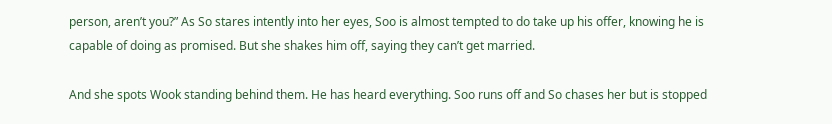person, aren’t you?” As So stares intently into her eyes, Soo is almost tempted to do take up his offer, knowing he is capable of doing as promised. But she shakes him off, saying they can’t get married.

And she spots Wook standing behind them. He has heard everything. Soo runs off and So chases her but is stopped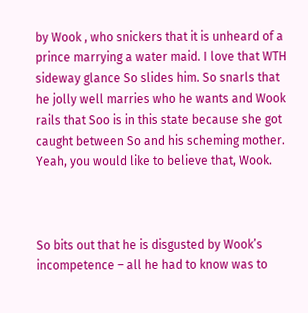by Wook , who snickers that it is unheard of a prince marrying a water maid. I love that WTH sideway glance So slides him. So snarls that he jolly well marries who he wants and Wook rails that Soo is in this state because she got caught between So and his scheming mother. Yeah, you would like to believe that, Wook.



So bits out that he is disgusted by Wook’s incompetence – all he had to know was to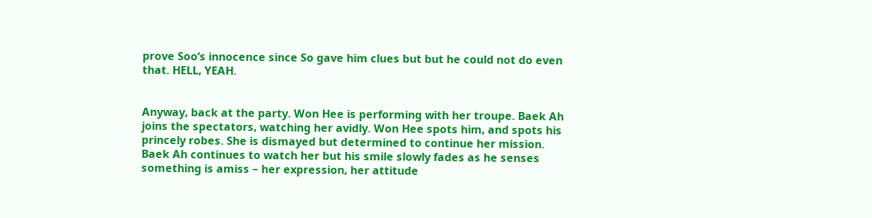prove Soo’s innocence since So gave him clues but but he could not do even that. HELL, YEAH.


Anyway, back at the party. Won Hee is performing with her troupe. Baek Ah joins the spectators, watching her avidly. Won Hee spots him, and spots his princely robes. She is dismayed but determined to continue her mission. Baek Ah continues to watch her but his smile slowly fades as he senses something is amiss – her expression, her attitude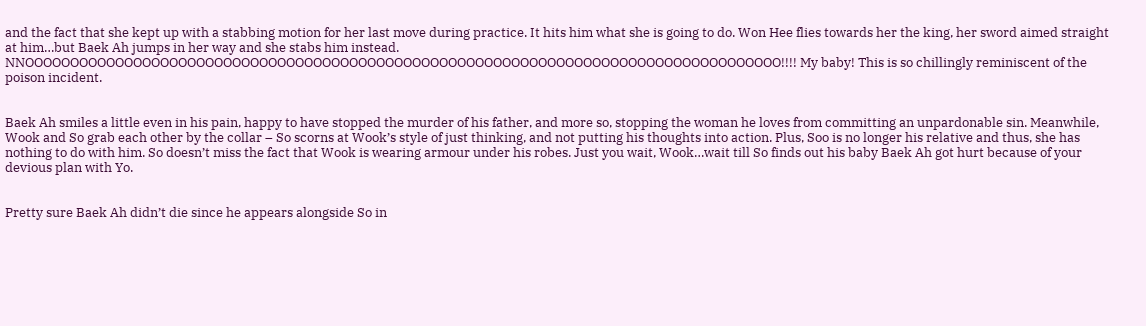and the fact that she kept up with a stabbing motion for her last move during practice. It hits him what she is going to do. Won Hee flies towards her the king, her sword aimed straight at him…but Baek Ah jumps in her way and she stabs him instead. NNOOOOOOOOOOOOOOOOOOOOOOOOOOOOOOOOOOOOOOOOOOOOOOOOOOOOOOOOOOOOOOOOOOOOOOOOOOOOOOOOOOOO!!!! My baby! This is so chillingly reminiscent of the poison incident.


Baek Ah smiles a little even in his pain, happy to have stopped the murder of his father, and more so, stopping the woman he loves from committing an unpardonable sin. Meanwhile, Wook and So grab each other by the collar – So scorns at Wook’s style of just thinking, and not putting his thoughts into action. Plus, Soo is no longer his relative and thus, she has nothing to do with him. So doesn’t miss the fact that Wook is wearing armour under his robes. Just you wait, Wook…wait till So finds out his baby Baek Ah got hurt because of your devious plan with Yo.


Pretty sure Baek Ah didn’t die since he appears alongside So in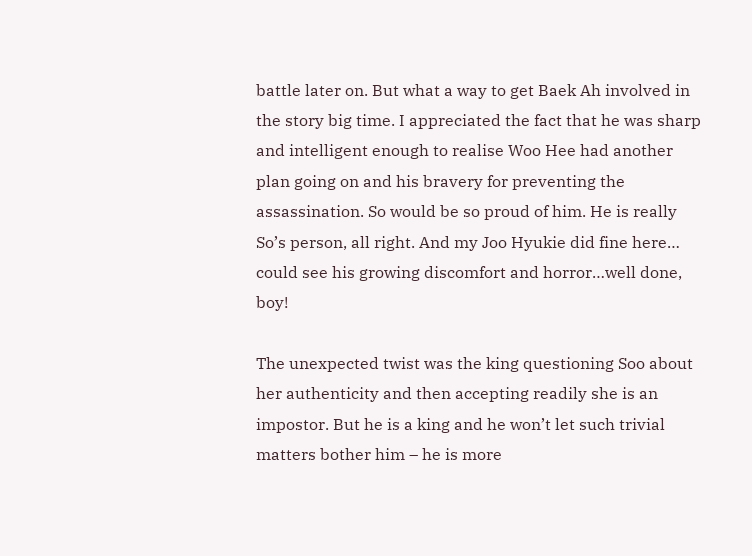battle later on. But what a way to get Baek Ah involved in the story big time. I appreciated the fact that he was sharp and intelligent enough to realise Woo Hee had another plan going on and his bravery for preventing the assassination. So would be so proud of him. He is really So’s person, all right. And my Joo Hyukie did fine here… could see his growing discomfort and horror…well done, boy!

The unexpected twist was the king questioning Soo about her authenticity and then accepting readily she is an impostor. But he is a king and he won’t let such trivial matters bother him – he is more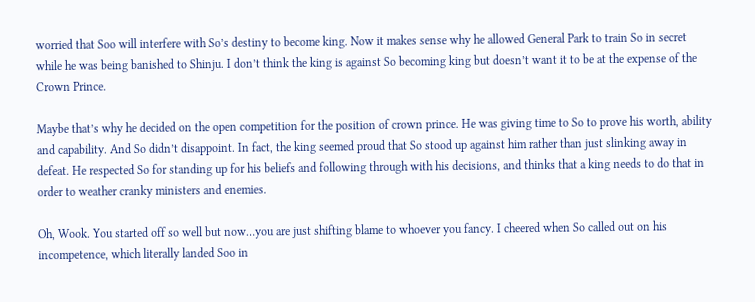worried that Soo will interfere with So’s destiny to become king. Now it makes sense why he allowed General Park to train So in secret while he was being banished to Shinju. I don’t think the king is against So becoming king but doesn’t want it to be at the expense of the Crown Prince.

Maybe that’s why he decided on the open competition for the position of crown prince. He was giving time to So to prove his worth, ability and capability. And So didn’t disappoint. In fact, the king seemed proud that So stood up against him rather than just slinking away in defeat. He respected So for standing up for his beliefs and following through with his decisions, and thinks that a king needs to do that in order to weather cranky ministers and enemies.

Oh, Wook. You started off so well but now…you are just shifting blame to whoever you fancy. I cheered when So called out on his incompetence, which literally landed Soo in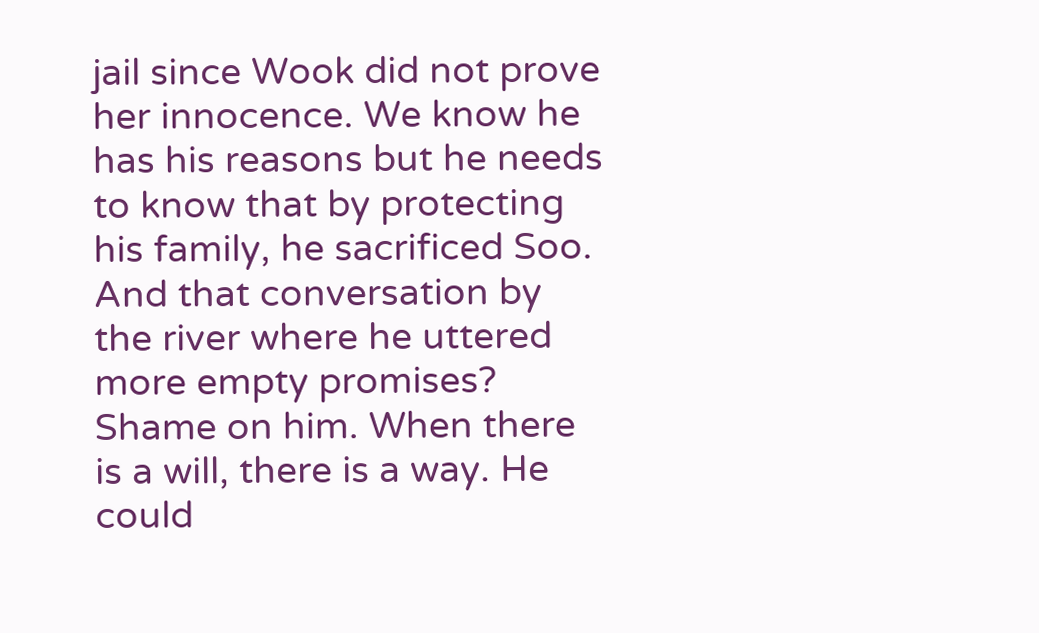jail since Wook did not prove her innocence. We know he has his reasons but he needs to know that by protecting his family, he sacrificed Soo. And that conversation by the river where he uttered more empty promises? Shame on him. When there is a will, there is a way. He could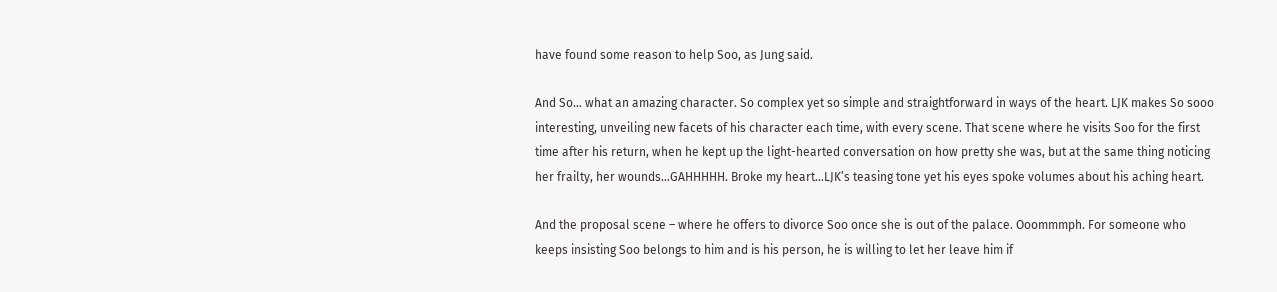have found some reason to help Soo, as Jung said.

And So… what an amazing character. So complex yet so simple and straightforward in ways of the heart. LJK makes So sooo interesting, unveiling new facets of his character each time, with every scene. That scene where he visits Soo for the first time after his return, when he kept up the light-hearted conversation on how pretty she was, but at the same thing noticing her frailty, her wounds…GAHHHHH. Broke my heart…LJK’s teasing tone yet his eyes spoke volumes about his aching heart.

And the proposal scene – where he offers to divorce Soo once she is out of the palace. Ooommmph. For someone who keeps insisting Soo belongs to him and is his person, he is willing to let her leave him if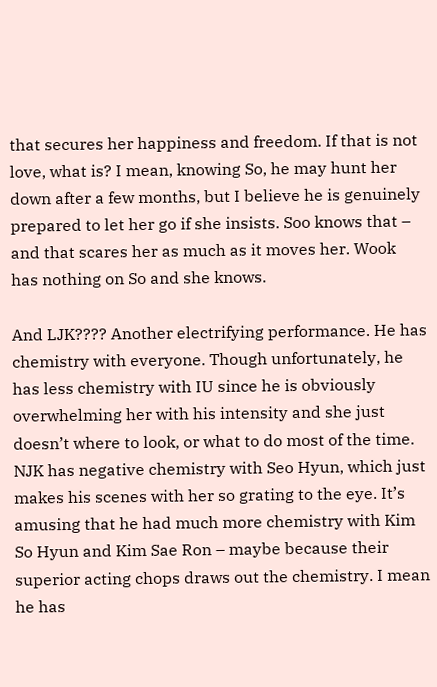that secures her happiness and freedom. If that is not love, what is? I mean, knowing So, he may hunt her down after a few months, but I believe he is genuinely prepared to let her go if she insists. Soo knows that – and that scares her as much as it moves her. Wook has nothing on So and she knows.

And LJK???? Another electrifying performance. He has chemistry with everyone. Though unfortunately, he has less chemistry with IU since he is obviously overwhelming her with his intensity and she just doesn’t where to look, or what to do most of the time. NJK has negative chemistry with Seo Hyun, which just makes his scenes with her so grating to the eye. It’s amusing that he had much more chemistry with Kim So Hyun and Kim Sae Ron – maybe because their superior acting chops draws out the chemistry. I mean he has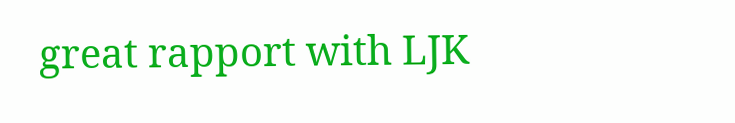great rapport with LJK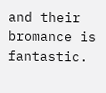and their bromance is fantastic.